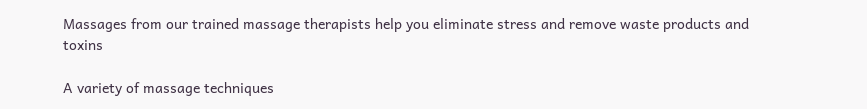Massages from our trained massage therapists help you eliminate stress and remove waste products and toxins

A variety of massage techniques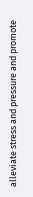alleviate stress and pressure and promote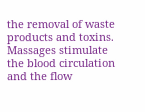the removal of waste products and toxins. Massages stimulate the blood circulation and the flow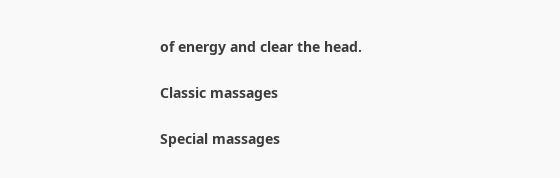of energy and clear the head.

Classic massages

Special massages